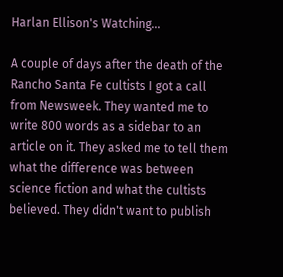Harlan Ellison's Watching...

A couple of days after the death of the Rancho Santa Fe cultists I got a call from Newsweek. They wanted me to write 800 words as a sidebar to an article on it. They asked me to tell them what the difference was between science fiction and what the cultists believed. They didn't want to publish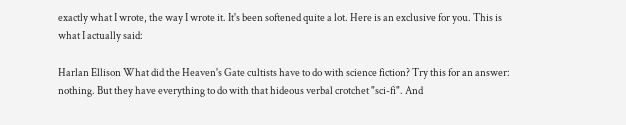exactly what I wrote, the way I wrote it. It's been softened quite a lot. Here is an exclusive for you. This is what I actually said:

Harlan Ellison What did the Heaven's Gate cultists have to do with science fiction? Try this for an answer: nothing. But they have everything to do with that hideous verbal crotchet "sci-fi". And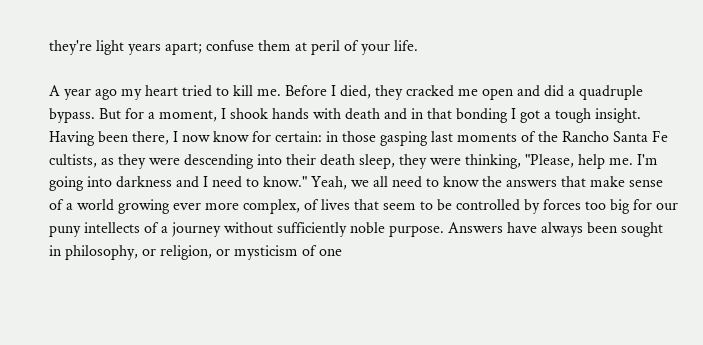they're light years apart; confuse them at peril of your life.

A year ago my heart tried to kill me. Before I died, they cracked me open and did a quadruple bypass. But for a moment, I shook hands with death and in that bonding I got a tough insight. Having been there, I now know for certain: in those gasping last moments of the Rancho Santa Fe cultists, as they were descending into their death sleep, they were thinking, "Please, help me. I'm going into darkness and I need to know." Yeah, we all need to know the answers that make sense of a world growing ever more complex, of lives that seem to be controlled by forces too big for our puny intellects of a journey without sufficiently noble purpose. Answers have always been sought in philosophy, or religion, or mysticism of one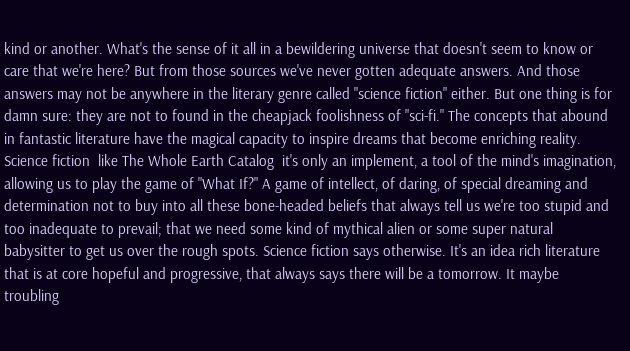kind or another. What's the sense of it all in a bewildering universe that doesn't seem to know or care that we're here? But from those sources we've never gotten adequate answers. And those answers may not be anywhere in the literary genre called "science fiction" either. But one thing is for damn sure: they are not to found in the cheapjack foolishness of "sci-fi." The concepts that abound in fantastic literature have the magical capacity to inspire dreams that become enriching reality. Science fiction  like The Whole Earth Catalog  it's only an implement, a tool of the mind's imagination, allowing us to play the game of "What If?" A game of intellect, of daring, of special dreaming and determination not to buy into all these bone-headed beliefs that always tell us we're too stupid and too inadequate to prevail; that we need some kind of mythical alien or some super natural babysitter to get us over the rough spots. Science fiction says otherwise. It's an idea rich literature that is at core hopeful and progressive, that always says there will be a tomorrow. It maybe troubling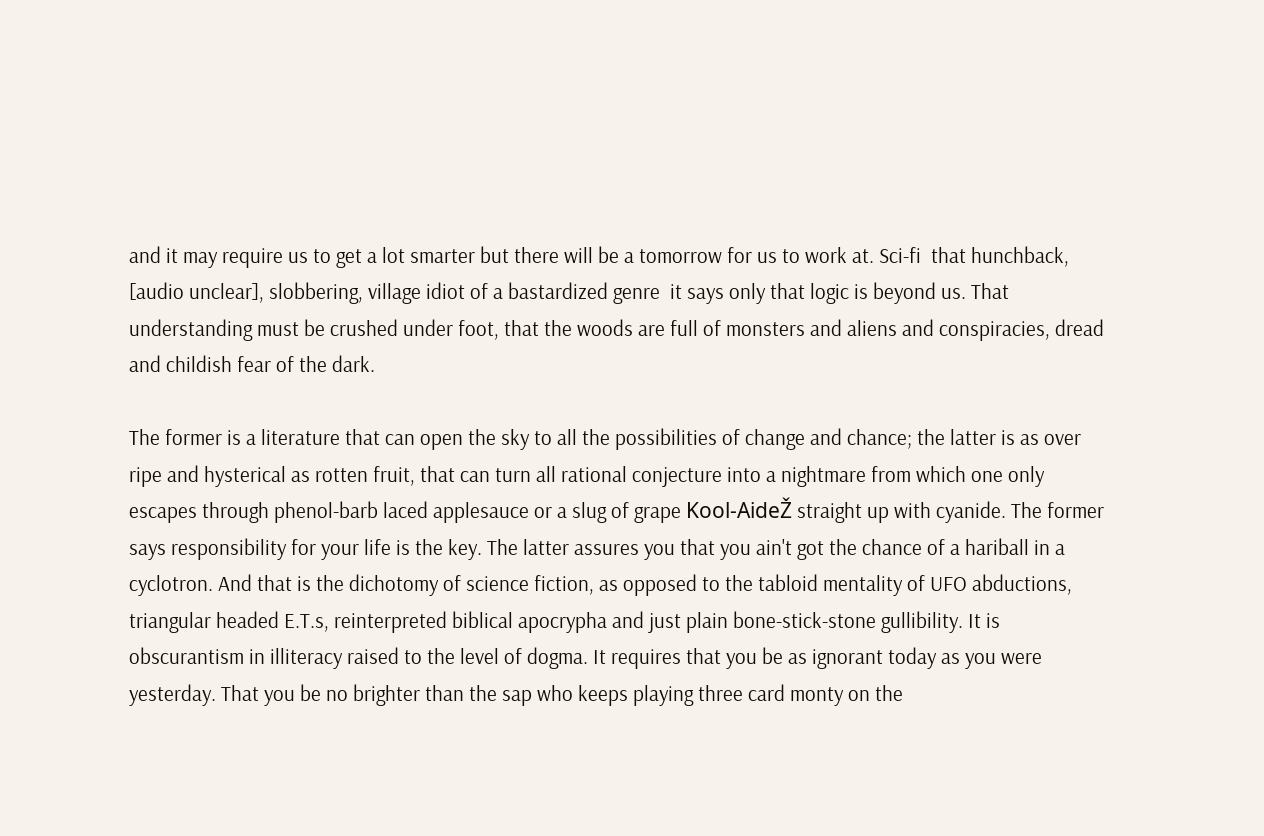and it may require us to get a lot smarter but there will be a tomorrow for us to work at. Sci-fi  that hunchback, [audio unclear], slobbering, village idiot of a bastardized genre  it says only that logic is beyond us. That understanding must be crushed under foot, that the woods are full of monsters and aliens and conspiracies, dread and childish fear of the dark.

The former is a literature that can open the sky to all the possibilities of change and chance; the latter is as over ripe and hysterical as rotten fruit, that can turn all rational conjecture into a nightmare from which one only escapes through phenol-barb laced applesauce or a slug of grape Kool-AideŽ straight up with cyanide. The former says responsibility for your life is the key. The latter assures you that you ain't got the chance of a hariball in a cyclotron. And that is the dichotomy of science fiction, as opposed to the tabloid mentality of UFO abductions, triangular headed E.T.s, reinterpreted biblical apocrypha and just plain bone-stick-stone gullibility. It is obscurantism in illiteracy raised to the level of dogma. It requires that you be as ignorant today as you were yesterday. That you be no brighter than the sap who keeps playing three card monty on the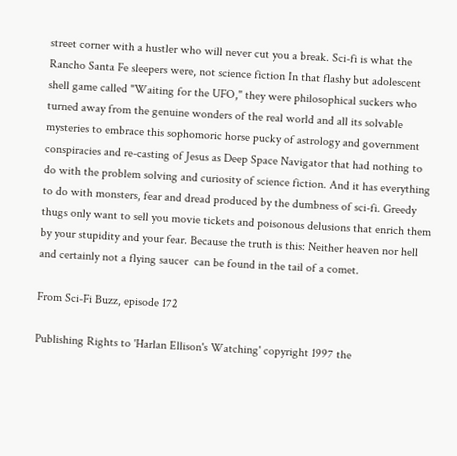street corner with a hustler who will never cut you a break. Sci-fi is what the Rancho Santa Fe sleepers were, not science fiction In that flashy but adolescent shell game called "Waiting for the UFO," they were philosophical suckers who turned away from the genuine wonders of the real world and all its solvable mysteries to embrace this sophomoric horse pucky of astrology and government conspiracies and re-casting of Jesus as Deep Space Navigator that had nothing to do with the problem solving and curiosity of science fiction. And it has everything to do with monsters, fear and dread produced by the dumbness of sci-fi. Greedy thugs only want to sell you movie tickets and poisonous delusions that enrich them by your stupidity and your fear. Because the truth is this: Neither heaven nor hell  and certainly not a flying saucer  can be found in the tail of a comet.

From Sci-Fi Buzz, episode 172

Publishing Rights to 'Harlan Ellison's Watching' copyright 1997 the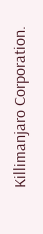Killimanjaro Corporation.